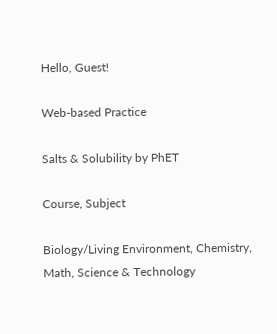Hello, Guest!

Web-based Practice

Salts & Solubility by PhET

Course, Subject

Biology/Living Environment, Chemistry, Math, Science & Technology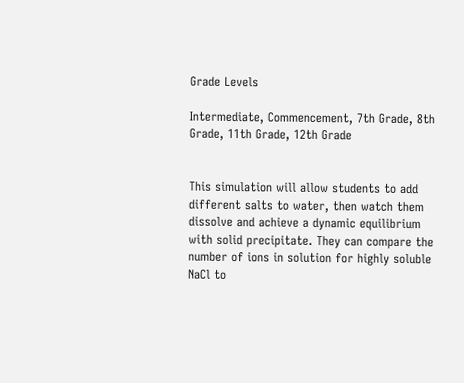Grade Levels

Intermediate, Commencement, 7th Grade, 8th Grade, 11th Grade, 12th Grade


This simulation will allow students to add different salts to water, then watch them dissolve and achieve a dynamic equilibrium with solid precipitate. They can compare the number of ions in solution for highly soluble NaCl to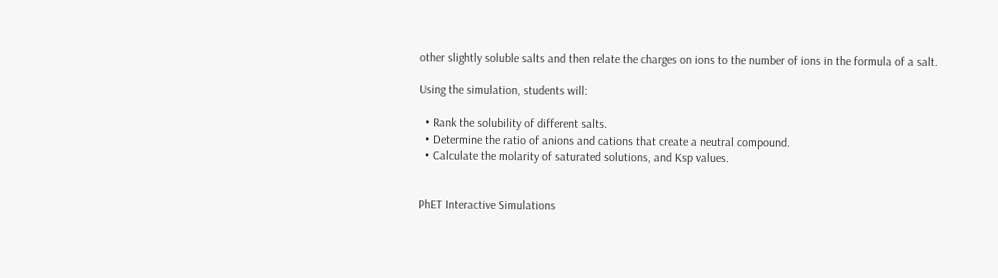other slightly soluble salts and then relate the charges on ions to the number of ions in the formula of a salt.

Using the simulation, students will:

  • Rank the solubility of different salts.
  • Determine the ratio of anions and cations that create a neutral compound.
  • Calculate the molarity of saturated solutions, and Ksp values.


PhET Interactive Simulations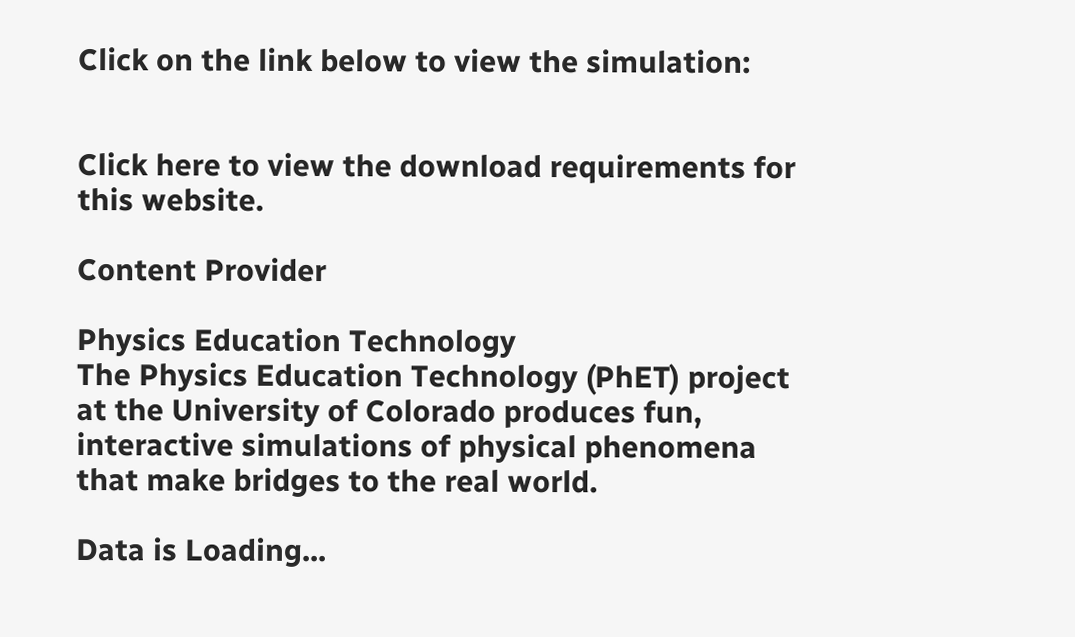Click on the link below to view the simulation:


Click here to view the download requirements for this website.

Content Provider

Physics Education Technology
The Physics Education Technology (PhET) project at the University of Colorado produces fun, interactive simulations of physical phenomena that make bridges to the real world.

Data is Loading...